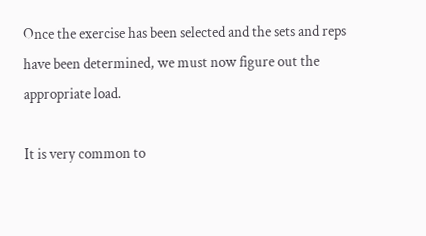Once the exercise has been selected and the sets and reps have been determined, we must now figure out the appropriate load.

It is very common to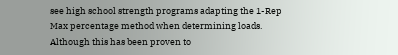see high school strength programs adapting the 1-Rep Max percentage method when determining loads. Although this has been proven to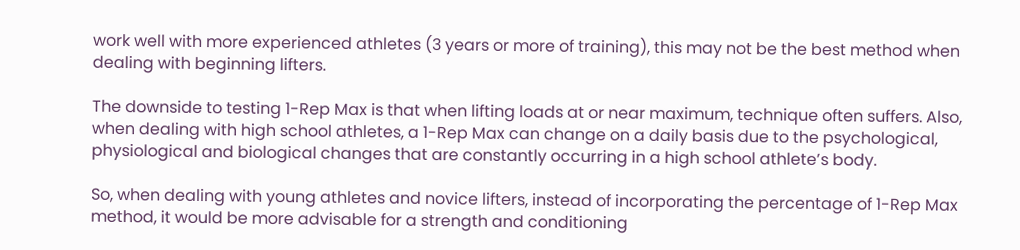work well with more experienced athletes (3 years or more of training), this may not be the best method when dealing with beginning lifters.

The downside to testing 1-Rep Max is that when lifting loads at or near maximum, technique often suffers. Also, when dealing with high school athletes, a 1-Rep Max can change on a daily basis due to the psychological, physiological and biological changes that are constantly occurring in a high school athlete’s body.

So, when dealing with young athletes and novice lifters, instead of incorporating the percentage of 1-Rep Max method, it would be more advisable for a strength and conditioning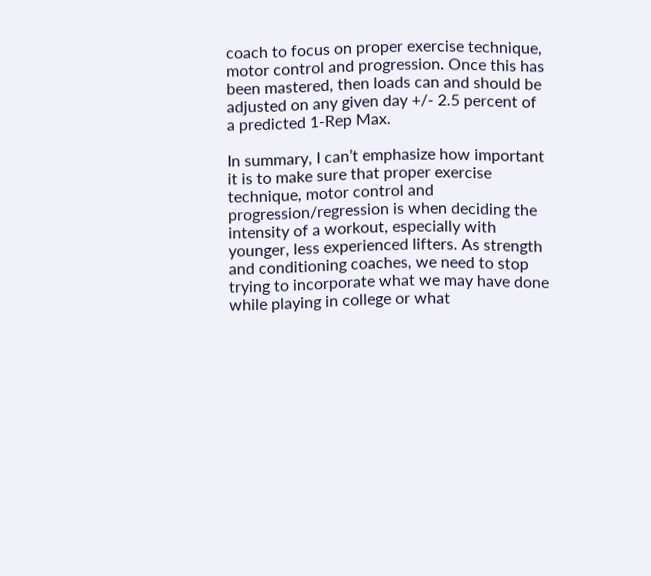coach to focus on proper exercise technique, motor control and progression. Once this has been mastered, then loads can and should be adjusted on any given day +/- 2.5 percent of a predicted 1-Rep Max.

In summary, I can’t emphasize how important it is to make sure that proper exercise technique, motor control and progression/regression is when deciding the intensity of a workout, especially with younger, less experienced lifters. As strength and conditioning coaches, we need to stop trying to incorporate what we may have done while playing in college or what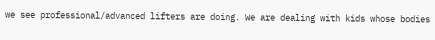we see professional/advanced lifters are doing. We are dealing with kids whose bodies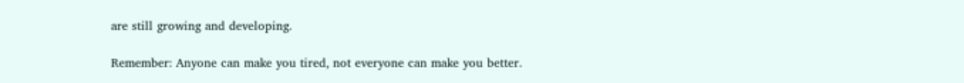are still growing and developing.

Remember: Anyone can make you tired, not everyone can make you better.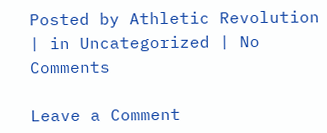Posted by Athletic Revolution | in Uncategorized | No Comments

Leave a Comment